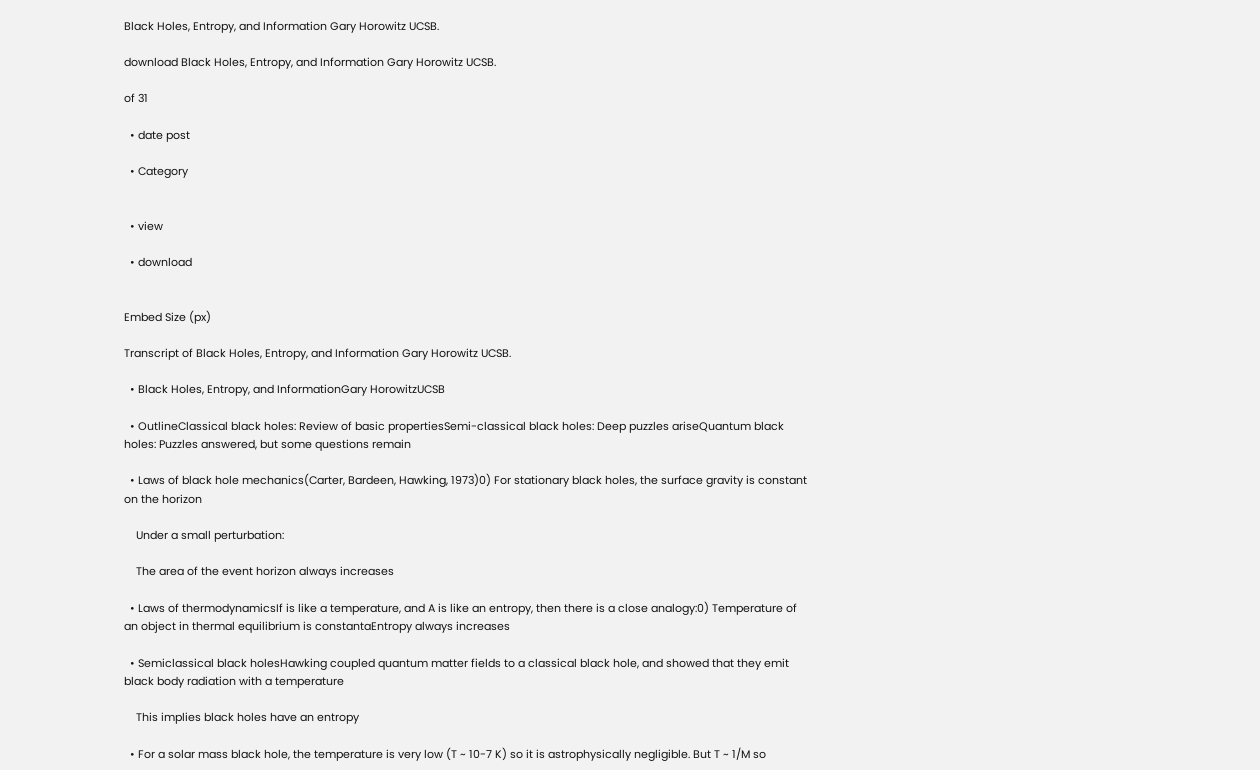Black Holes, Entropy, and Information Gary Horowitz UCSB.

download Black Holes, Entropy, and Information Gary Horowitz UCSB.

of 31

  • date post

  • Category


  • view

  • download


Embed Size (px)

Transcript of Black Holes, Entropy, and Information Gary Horowitz UCSB.

  • Black Holes, Entropy, and InformationGary HorowitzUCSB

  • OutlineClassical black holes: Review of basic propertiesSemi-classical black holes: Deep puzzles ariseQuantum black holes: Puzzles answered, but some questions remain

  • Laws of black hole mechanics(Carter, Bardeen, Hawking, 1973)0) For stationary black holes, the surface gravity is constant on the horizon

    Under a small perturbation:

    The area of the event horizon always increases

  • Laws of thermodynamicsIf is like a temperature, and A is like an entropy, then there is a close analogy:0) Temperature of an object in thermal equilibrium is constantaEntropy always increases

  • Semiclassical black holesHawking coupled quantum matter fields to a classical black hole, and showed that they emit black body radiation with a temperature

    This implies black holes have an entropy

  • For a solar mass black hole, the temperature is very low (T ~ 10-7 K) so it is astrophysically negligible. But T ~ 1/M so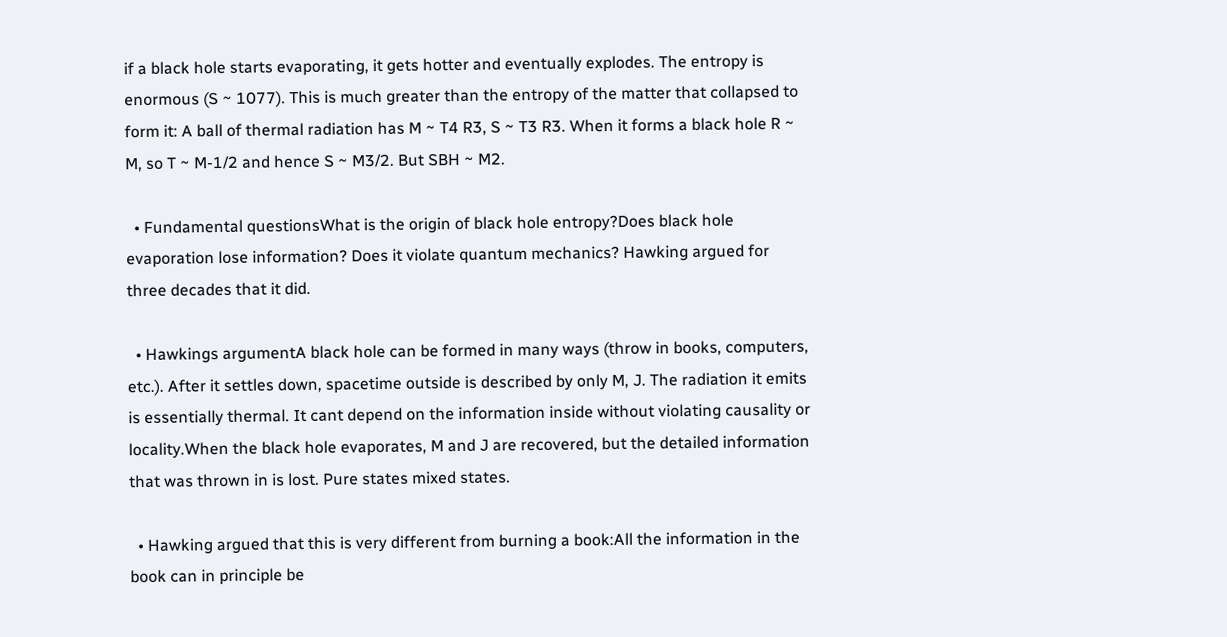if a black hole starts evaporating, it gets hotter and eventually explodes. The entropy is enormous (S ~ 1077). This is much greater than the entropy of the matter that collapsed to form it: A ball of thermal radiation has M ~ T4 R3, S ~ T3 R3. When it forms a black hole R ~ M, so T ~ M-1/2 and hence S ~ M3/2. But SBH ~ M2.

  • Fundamental questionsWhat is the origin of black hole entropy?Does black hole evaporation lose information? Does it violate quantum mechanics? Hawking argued for three decades that it did.

  • Hawkings argumentA black hole can be formed in many ways (throw in books, computers, etc.). After it settles down, spacetime outside is described by only M, J. The radiation it emits is essentially thermal. It cant depend on the information inside without violating causality or locality.When the black hole evaporates, M and J are recovered, but the detailed information that was thrown in is lost. Pure states mixed states.

  • Hawking argued that this is very different from burning a book:All the information in the book can in principle be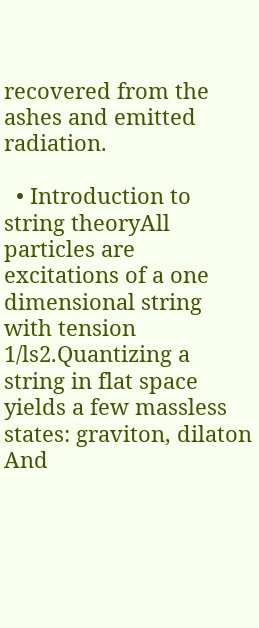recovered from the ashes and emitted radiation.

  • Introduction to string theoryAll particles are excitations of a one dimensional string with tension 1/ls2.Quantizing a string in flat space yields a few massless states: graviton, dilaton And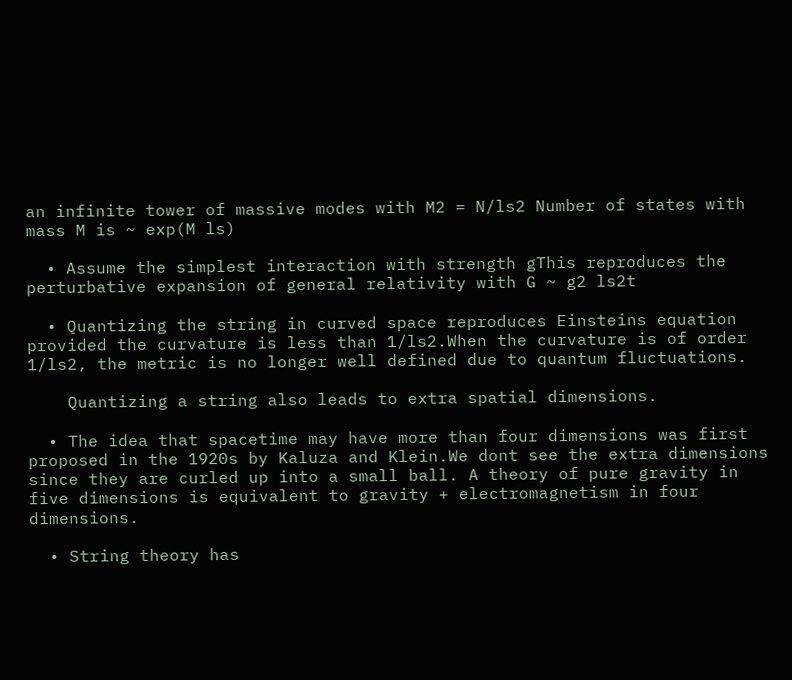an infinite tower of massive modes with M2 = N/ls2 Number of states with mass M is ~ exp(M ls)

  • Assume the simplest interaction with strength gThis reproduces the perturbative expansion of general relativity with G ~ g2 ls2t

  • Quantizing the string in curved space reproduces Einsteins equation provided the curvature is less than 1/ls2.When the curvature is of order 1/ls2, the metric is no longer well defined due to quantum fluctuations.

    Quantizing a string also leads to extra spatial dimensions.

  • The idea that spacetime may have more than four dimensions was first proposed in the 1920s by Kaluza and Klein.We dont see the extra dimensions since they are curled up into a small ball. A theory of pure gravity in five dimensions is equivalent to gravity + electromagnetism in four dimensions.

  • String theory has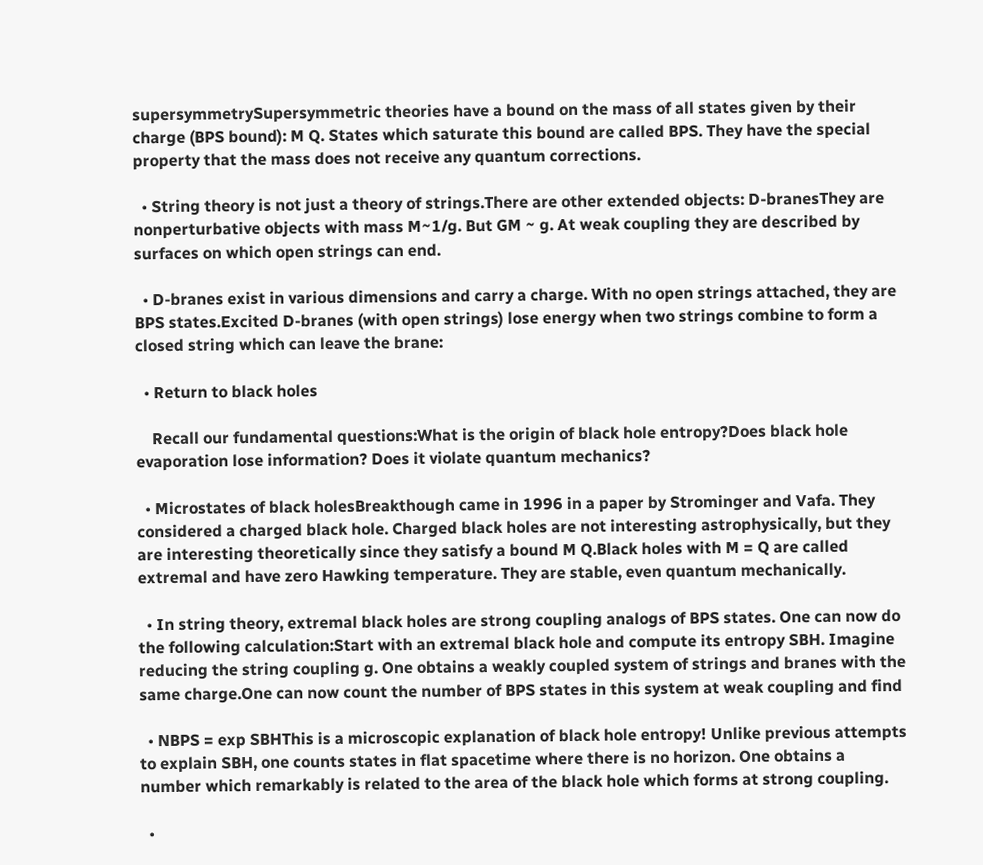supersymmetrySupersymmetric theories have a bound on the mass of all states given by their charge (BPS bound): M Q. States which saturate this bound are called BPS. They have the special property that the mass does not receive any quantum corrections.

  • String theory is not just a theory of strings.There are other extended objects: D-branesThey are nonperturbative objects with mass M~1/g. But GM ~ g. At weak coupling they are described by surfaces on which open strings can end.

  • D-branes exist in various dimensions and carry a charge. With no open strings attached, they are BPS states.Excited D-branes (with open strings) lose energy when two strings combine to form a closed string which can leave the brane:

  • Return to black holes

    Recall our fundamental questions:What is the origin of black hole entropy?Does black hole evaporation lose information? Does it violate quantum mechanics?

  • Microstates of black holesBreakthough came in 1996 in a paper by Strominger and Vafa. They considered a charged black hole. Charged black holes are not interesting astrophysically, but they are interesting theoretically since they satisfy a bound M Q.Black holes with M = Q are called extremal and have zero Hawking temperature. They are stable, even quantum mechanically.

  • In string theory, extremal black holes are strong coupling analogs of BPS states. One can now do the following calculation:Start with an extremal black hole and compute its entropy SBH. Imagine reducing the string coupling g. One obtains a weakly coupled system of strings and branes with the same charge.One can now count the number of BPS states in this system at weak coupling and find

  • NBPS = exp SBHThis is a microscopic explanation of black hole entropy! Unlike previous attempts to explain SBH, one counts states in flat spacetime where there is no horizon. One obtains a number which remarkably is related to the area of the black hole which forms at strong coupling.

  •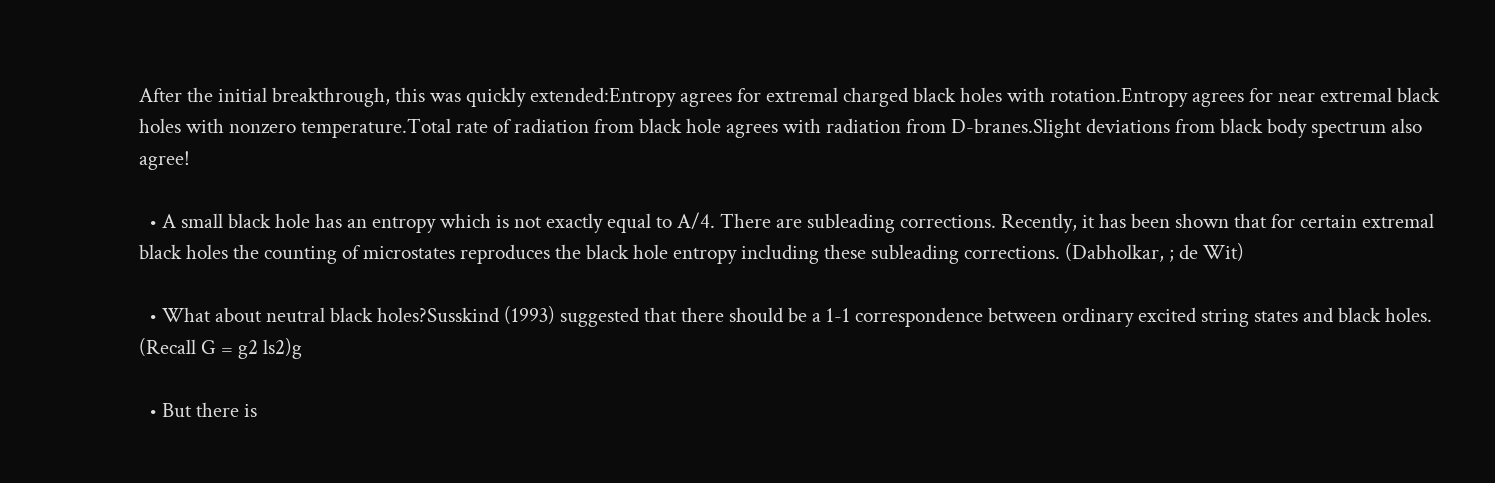After the initial breakthrough, this was quickly extended:Entropy agrees for extremal charged black holes with rotation.Entropy agrees for near extremal black holes with nonzero temperature.Total rate of radiation from black hole agrees with radiation from D-branes.Slight deviations from black body spectrum also agree!

  • A small black hole has an entropy which is not exactly equal to A/4. There are subleading corrections. Recently, it has been shown that for certain extremal black holes the counting of microstates reproduces the black hole entropy including these subleading corrections. (Dabholkar, ; de Wit)

  • What about neutral black holes?Susskind (1993) suggested that there should be a 1-1 correspondence between ordinary excited string states and black holes. (Recall G = g2 ls2)g

  • But there is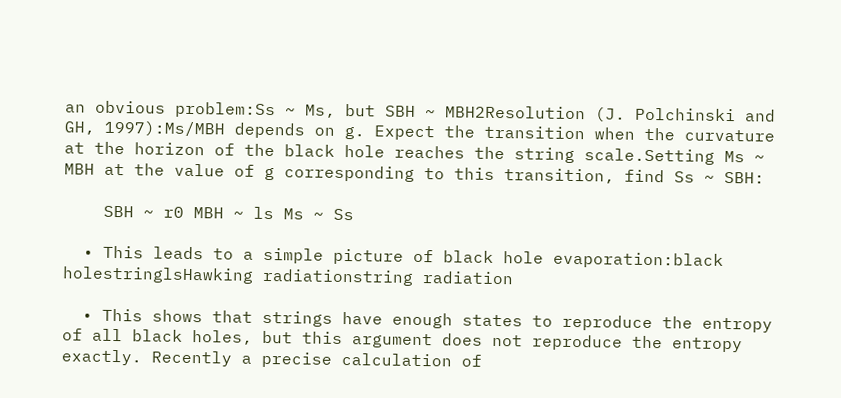an obvious problem:Ss ~ Ms, but SBH ~ MBH2Resolution (J. Polchinski and GH, 1997):Ms/MBH depends on g. Expect the transition when the curvature at the horizon of the black hole reaches the string scale.Setting Ms ~ MBH at the value of g corresponding to this transition, find Ss ~ SBH:

    SBH ~ r0 MBH ~ ls Ms ~ Ss

  • This leads to a simple picture of black hole evaporation:black holestringlsHawking radiationstring radiation

  • This shows that strings have enough states to reproduce the entropy of all black holes, but this argument does not reproduce the entropy exactly. Recently a precise calculation of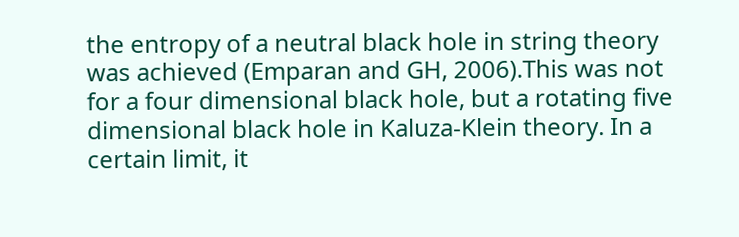the entropy of a neutral black hole in string theory was achieved (Emparan and GH, 2006).This was not for a four dimensional black hole, but a rotating five dimensional black hole in Kaluza-Klein theory. In a certain limit, it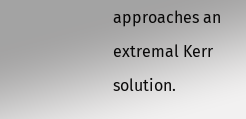approaches an extremal Kerr solution.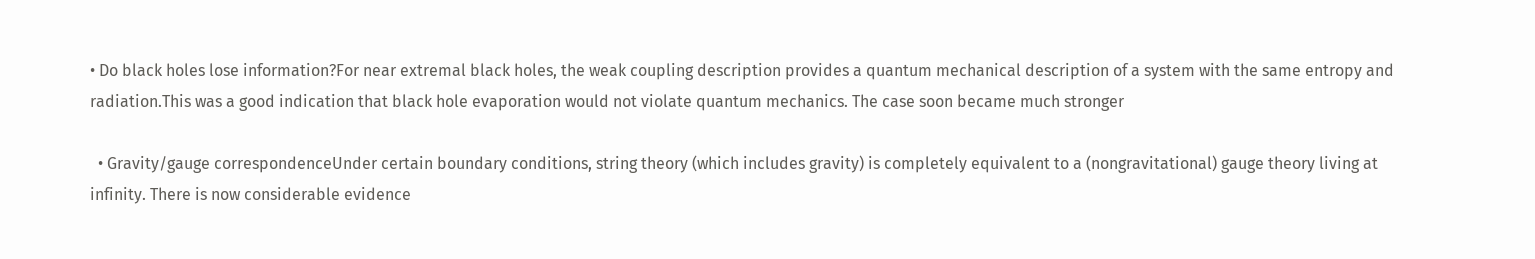• Do black holes lose information?For near extremal black holes, the weak coupling description provides a quantum mechanical description of a system with the same entropy and radiation.This was a good indication that black hole evaporation would not violate quantum mechanics. The case soon became much stronger

  • Gravity/gauge correspondenceUnder certain boundary conditions, string theory (which includes gravity) is completely equivalent to a (nongravitational) gauge theory living at infinity. There is now considerable evidence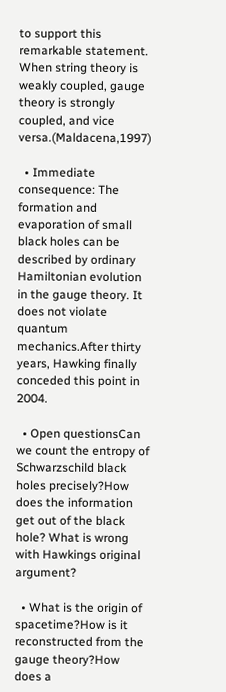to support this remarkable statement. When string theory is weakly coupled, gauge theory is strongly coupled, and vice versa.(Maldacena,1997)

  • Immediate consequence: The formation and evaporation of small black holes can be described by ordinary Hamiltonian evolution in the gauge theory. It does not violate quantum mechanics.After thirty years, Hawking finally conceded this point in 2004.

  • Open questionsCan we count the entropy of Schwarzschild black holes precisely?How does the information get out of the black hole? What is wrong with Hawkings original argument?

  • What is the origin of spacetime?How is it reconstructed from the gauge theory?How does a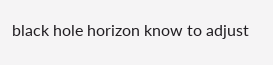black hole horizon know to adjust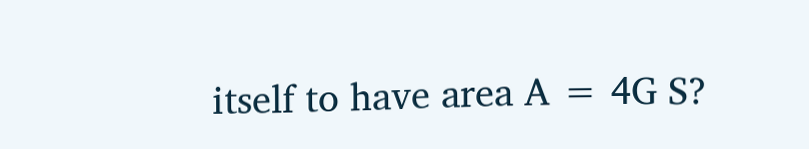itself to have area A = 4G S?